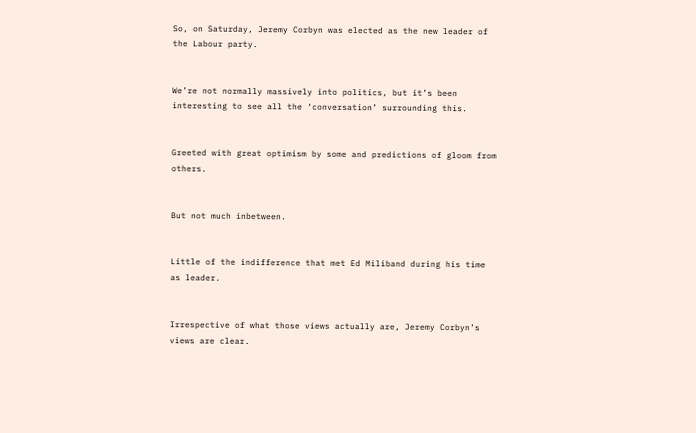So, on Saturday, Jeremy Corbyn was elected as the new leader of the Labour party.


We’re not normally massively into politics, but it’s been interesting to see all the ‘conversation’ surrounding this.


Greeted with great optimism by some and predictions of gloom from others.


But not much inbetween.


Little of the indifference that met Ed Miliband during his time as leader.


Irrespective of what those views actually are, Jeremy Corbyn’s views are clear.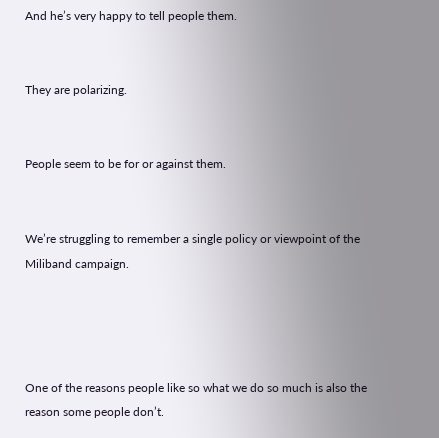And he’s very happy to tell people them.


They are polarizing.


People seem to be for or against them.


We’re struggling to remember a single policy or viewpoint of the Miliband campaign.




One of the reasons people like so what we do so much is also the reason some people don’t.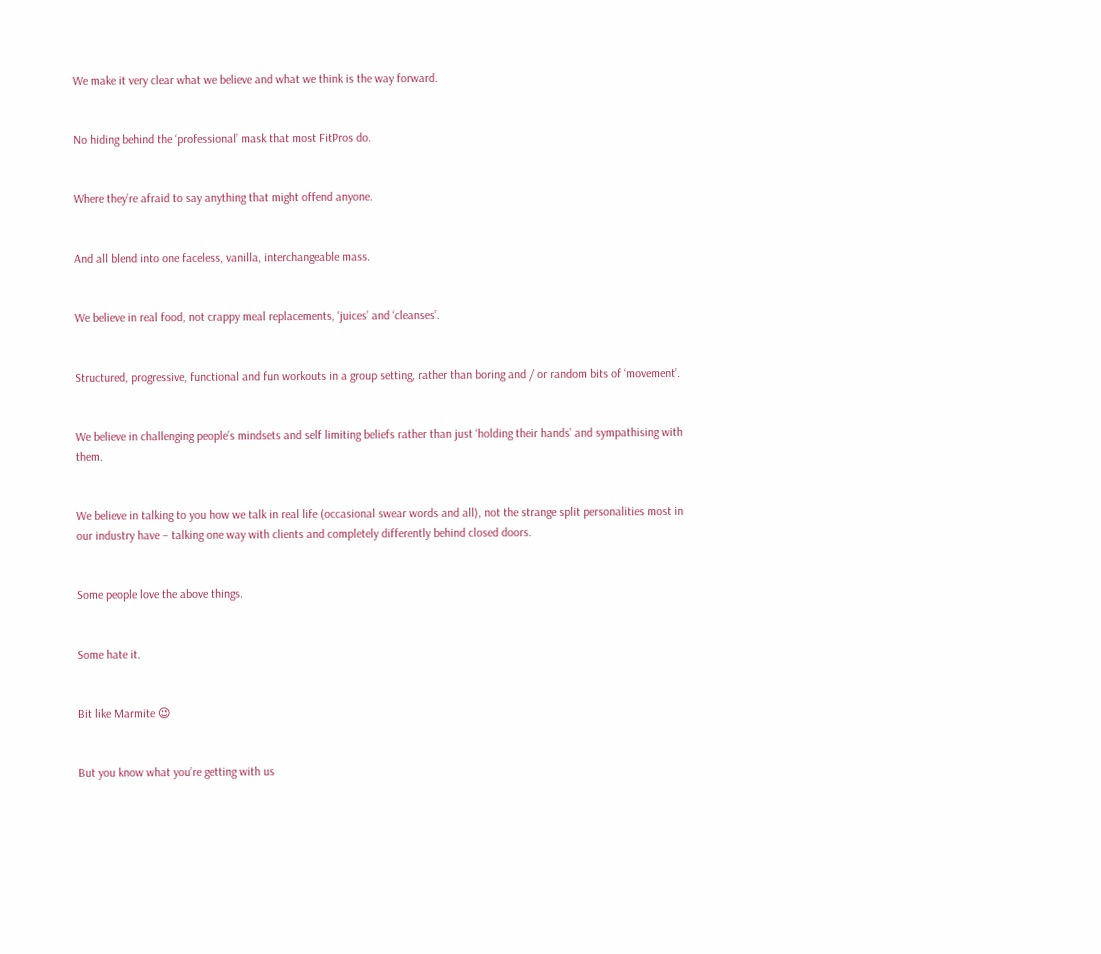We make it very clear what we believe and what we think is the way forward.


No hiding behind the ‘professional’ mask that most FitPros do.


Where they’re afraid to say anything that might offend anyone.


And all blend into one faceless, vanilla, interchangeable mass.


We believe in real food, not crappy meal replacements, ‘juices’ and ‘cleanses’.


Structured, progressive, functional and fun workouts in a group setting, rather than boring and / or random bits of ‘movement’.


We believe in challenging people’s mindsets and self limiting beliefs rather than just ‘holding their hands’ and sympathising with them.


We believe in talking to you how we talk in real life (occasional swear words and all), not the strange split personalities most in our industry have – talking one way with clients and completely differently behind closed doors.


Some people love the above things.


Some hate it.


Bit like Marmite 😉


But you know what you’re getting with us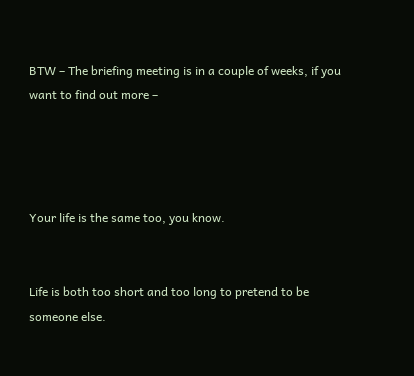BTW – The briefing meeting is in a couple of weeks, if you want to find out more –




Your life is the same too, you know.


Life is both too short and too long to pretend to be someone else.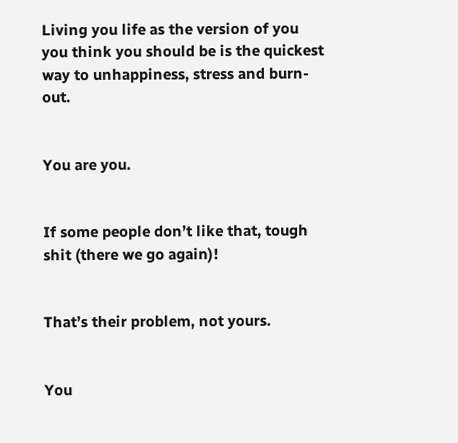Living you life as the version of you you think you should be is the quickest way to unhappiness, stress and burn-out.


You are you.


If some people don’t like that, tough shit (there we go again)!


That’s their problem, not yours.


You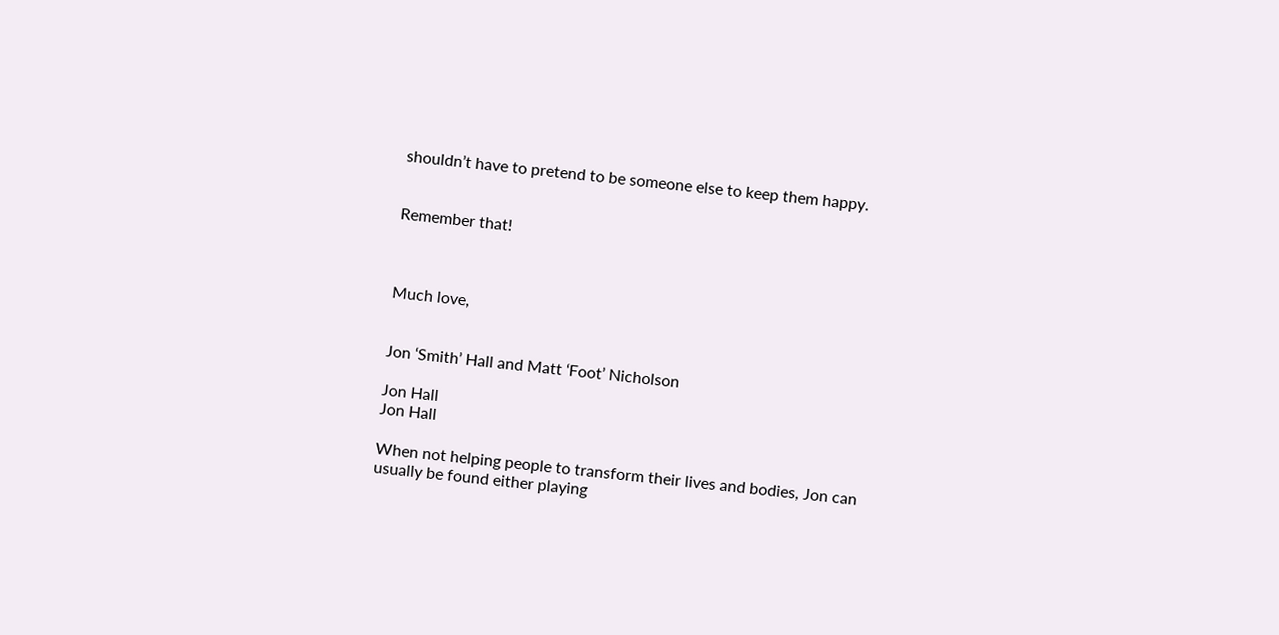shouldn’t have to pretend to be someone else to keep them happy.


Remember that!



Much love,


Jon ‘Smith’ Hall and Matt ‘Foot’ Nicholson

Jon Hall
Jon Hall

When not helping people to transform their lives and bodies, Jon can usually be found either playing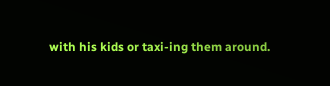with his kids or taxi-ing them around.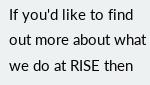If you'd like to find out more about what we do at RISE then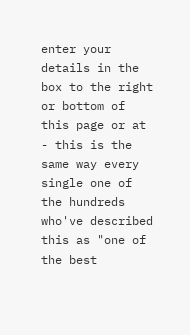enter your details in the box to the right or bottom of this page or at - this is the same way every single one of the hundreds who've described this as "one of the best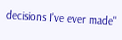decisions I've ever made"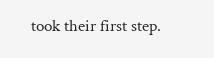took their first step.